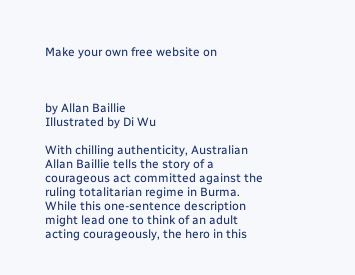Make your own free website on



by Allan Baillie
Illustrated by Di Wu

With chilling authenticity, Australian Allan Baillie tells the story of a courageous act committed against the ruling totalitarian regime in Burma. While this one-sentence description might lead one to think of an adult acting courageously, the hero in this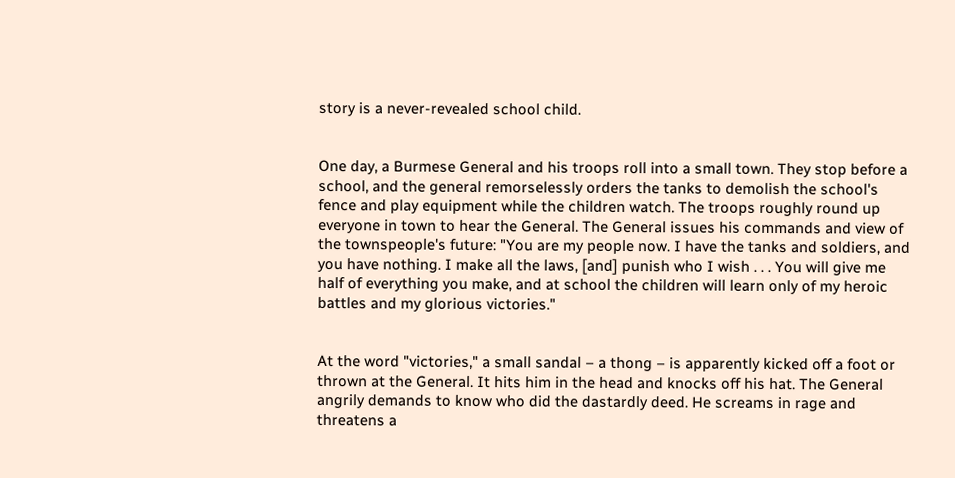story is a never-revealed school child.


One day, a Burmese General and his troops roll into a small town. They stop before a school, and the general remorselessly orders the tanks to demolish the school's fence and play equipment while the children watch. The troops roughly round up everyone in town to hear the General. The General issues his commands and view of the townspeople's future: "You are my people now. I have the tanks and soldiers, and you have nothing. I make all the laws, [and] punish who I wish . . . You will give me half of everything you make, and at school the children will learn only of my heroic battles and my glorious victories."


At the word "victories," a small sandal – a thong – is apparently kicked off a foot or thrown at the General. It hits him in the head and knocks off his hat. The General angrily demands to know who did the dastardly deed. He screams in rage and threatens a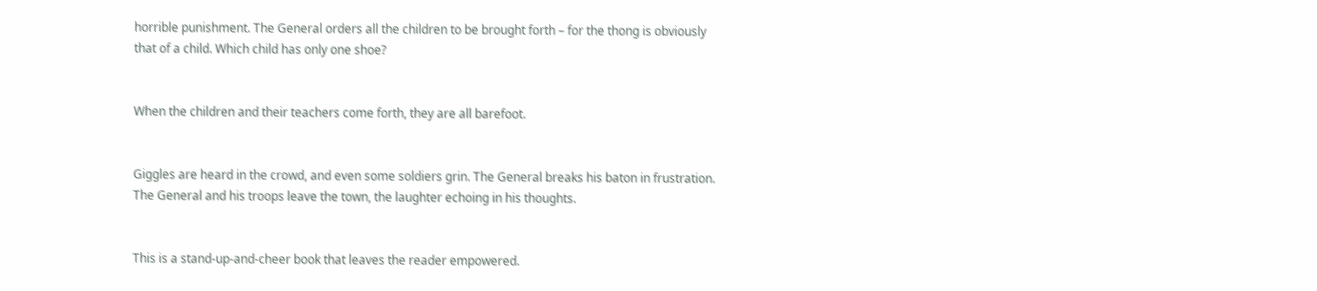horrible punishment. The General orders all the children to be brought forth – for the thong is obviously that of a child. Which child has only one shoe?


When the children and their teachers come forth, they are all barefoot.


Giggles are heard in the crowd, and even some soldiers grin. The General breaks his baton in frustration. The General and his troops leave the town, the laughter echoing in his thoughts.


This is a stand-up-and-cheer book that leaves the reader empowered.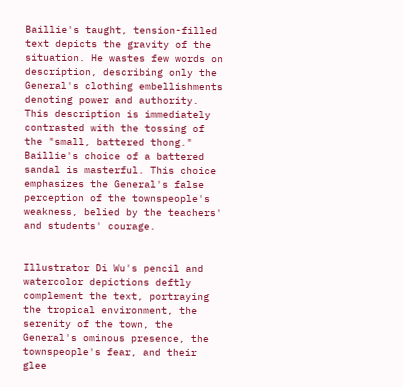Baillie's taught, tension-filled text depicts the gravity of the situation. He wastes few words on description, describing only the General's clothing embellishments denoting power and authority. This description is immediately contrasted with the tossing of the "small, battered thong."  Baillie's choice of a battered sandal is masterful. This choice emphasizes the General's false perception of the townspeople's weakness, belied by the teachers' and students' courage.


Illustrator Di Wu's pencil and watercolor depictions deftly complement the text, portraying the tropical environment, the serenity of the town, the General's ominous presence, the townspeople's fear, and their glee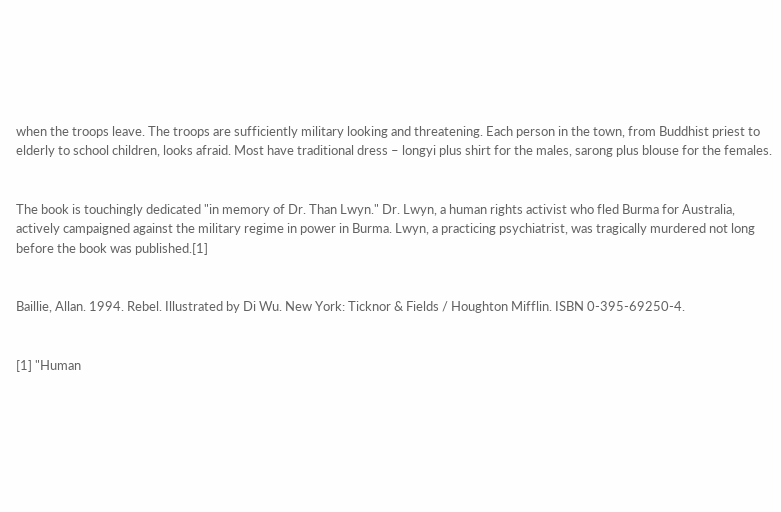when the troops leave. The troops are sufficiently military looking and threatening. Each person in the town, from Buddhist priest to elderly to school children, looks afraid. Most have traditional dress – longyi plus shirt for the males, sarong plus blouse for the females.


The book is touchingly dedicated "in memory of Dr. Than Lwyn." Dr. Lwyn, a human rights activist who fled Burma for Australia, actively campaigned against the military regime in power in Burma. Lwyn, a practicing psychiatrist, was tragically murdered not long before the book was published.[1]


Baillie, Allan. 1994. Rebel. Illustrated by Di Wu. New York: Ticknor & Fields / Houghton Mifflin. ISBN 0-395-69250-4.


[1] "Human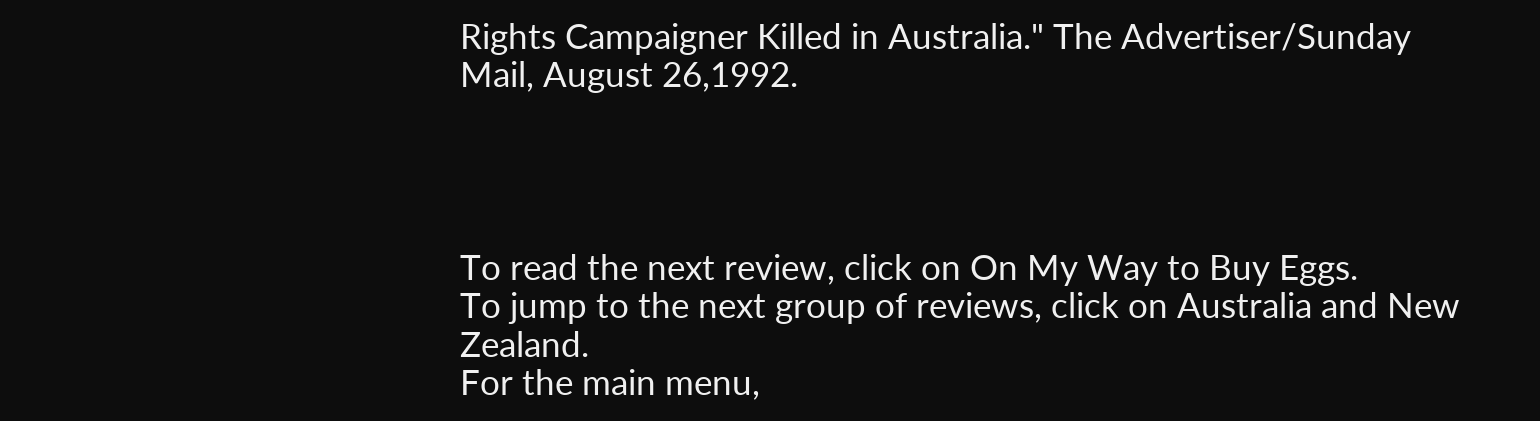Rights Campaigner Killed in Australia." The Advertiser/Sunday Mail, August 26,1992.




To read the next review, click on On My Way to Buy Eggs.
To jump to the next group of reviews, click on Australia and New Zealand.
For the main menu,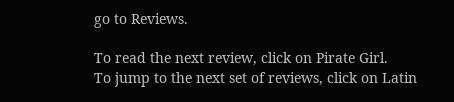go to Reviews.

To read the next review, click on Pirate Girl.
To jump to the next set of reviews, click on Latin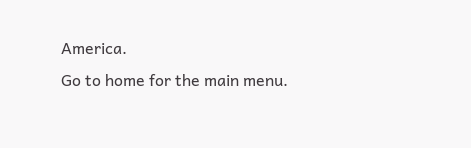America.
Go to home for the main menu.